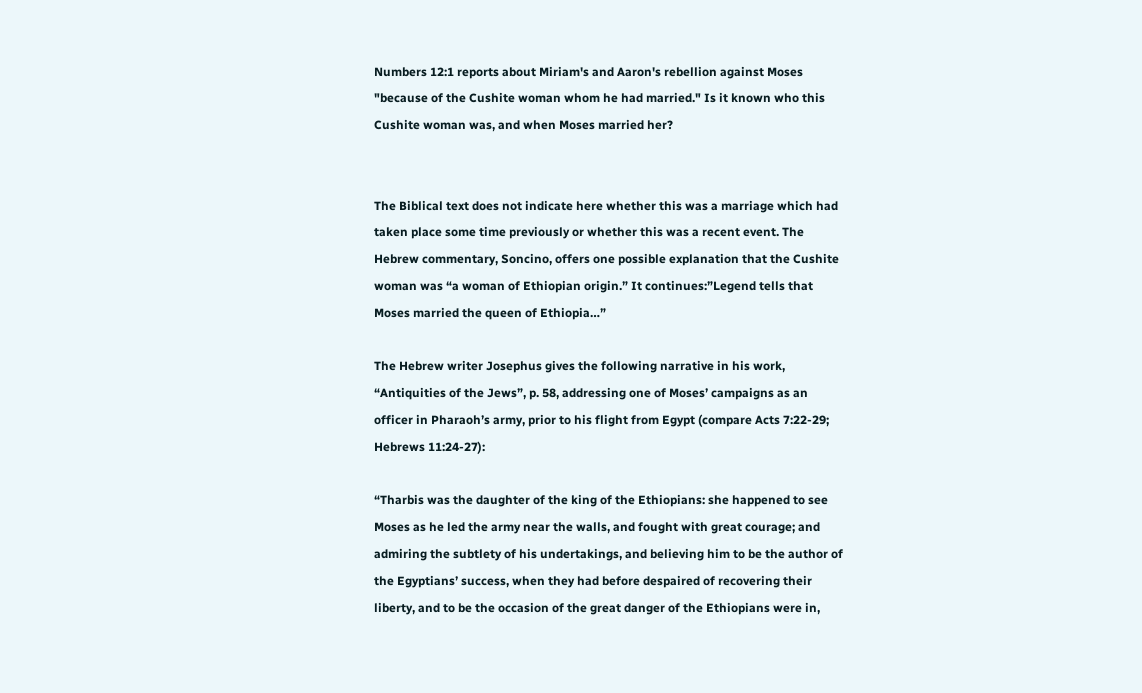Numbers 12:1 reports about Miriam's and Aaron's rebellion against Moses "because of the Cushite woman whom he had married." Is it known who this Cushite woman was, and when Moses married her?


The Biblical text does not indicate here whether this was a marriage which had taken place some time previously or whether this was a recent event. The Hebrew commentary, Soncino, offers one possible explanation that the Cushite woman was “a woman of Ethiopian origin.” It continues:”Legend tells that Moses married the queen of Ethiopia…”

The Hebrew writer Josephus gives the following narrative in his work, “Antiquities of the Jews”, p. 58, addressing one of Moses’ campaigns as an officer in Pharaoh’s army, prior to his flight from Egypt (compare Acts 7:22-29; Hebrews 11:24-27):

“Tharbis was the daughter of the king of the Ethiopians: she happened to see Moses as he led the army near the walls, and fought with great courage; and admiring the subtlety of his undertakings, and believing him to be the author of the Egyptians’ success, when they had before despaired of recovering their liberty, and to be the occasion of the great danger of the Ethiopians were in,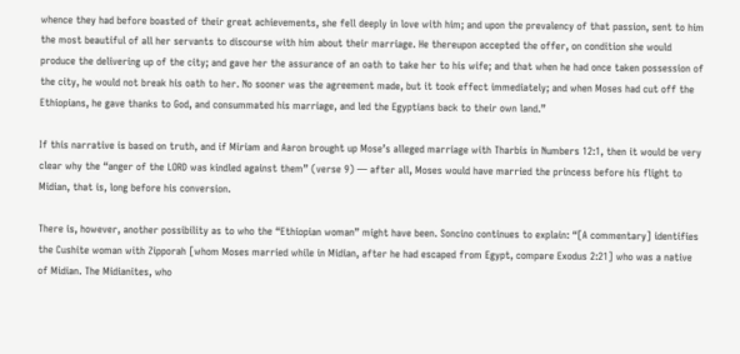whence they had before boasted of their great achievements, she fell deeply in love with him; and upon the prevalency of that passion, sent to him the most beautiful of all her servants to discourse with him about their marriage. He thereupon accepted the offer, on condition she would produce the delivering up of the city; and gave her the assurance of an oath to take her to his wife; and that when he had once taken possession of the city, he would not break his oath to her. No sooner was the agreement made, but it took effect immediately; and when Moses had cut off the Ethiopians, he gave thanks to God, and consummated his marriage, and led the Egyptians back to their own land.”

If this narrative is based on truth, and if Miriam and Aaron brought up Mose’s alleged marriage with Tharbis in Numbers 12:1, then it would be very clear why the “anger of the LORD was kindled against them” (verse 9) — after all, Moses would have married the princess before his flight to Midian, that is, long before his conversion.

There is, however, another possibility as to who the “Ethiopian woman” might have been. Soncino continues to explain: “[A commentary] identifies the Cushite woman with Zipporah [whom Moses married while in Midian, after he had escaped from Egypt, compare Exodus 2:21] who was a native of Midian. The Midianites, who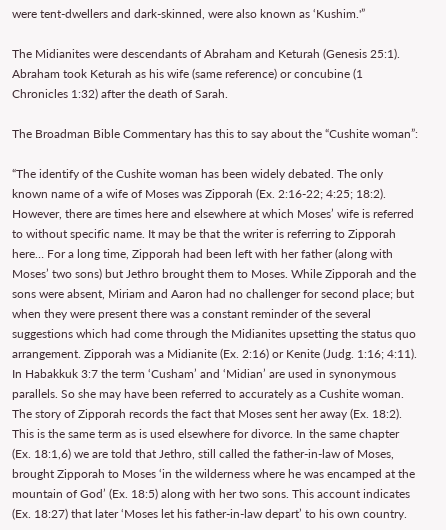were tent-dwellers and dark-skinned, were also known as ‘Kushim.'”

The Midianites were descendants of Abraham and Keturah (Genesis 25:1). Abraham took Keturah as his wife (same reference) or concubine (1 Chronicles 1:32) after the death of Sarah.

The Broadman Bible Commentary has this to say about the “Cushite woman”:

“The identify of the Cushite woman has been widely debated. The only known name of a wife of Moses was Zipporah (Ex. 2:16-22; 4:25; 18:2). However, there are times here and elsewhere at which Moses’ wife is referred to without specific name. It may be that the writer is referring to Zipporah here… For a long time, Zipporah had been left with her father (along with Moses’ two sons) but Jethro brought them to Moses. While Zipporah and the sons were absent, Miriam and Aaron had no challenger for second place; but when they were present there was a constant reminder of the several suggestions which had come through the Midianites upsetting the status quo arrangement. Zipporah was a Midianite (Ex. 2:16) or Kenite (Judg. 1:16; 4:11). In Habakkuk 3:7 the term ‘Cusham’ and ‘Midian’ are used in synonymous parallels. So she may have been referred to accurately as a Cushite woman. The story of Zipporah records the fact that Moses sent her away (Ex. 18:2). This is the same term as is used elsewhere for divorce. In the same chapter (Ex. 18:1,6) we are told that Jethro, still called the father-in-law of Moses, brought Zipporah to Moses ‘in the wilderness where he was encamped at the mountain of God’ (Ex. 18:5) along with her two sons. This account indicates (Ex. 18:27) that later ‘Moses let his father-in-law depart’ to his own country.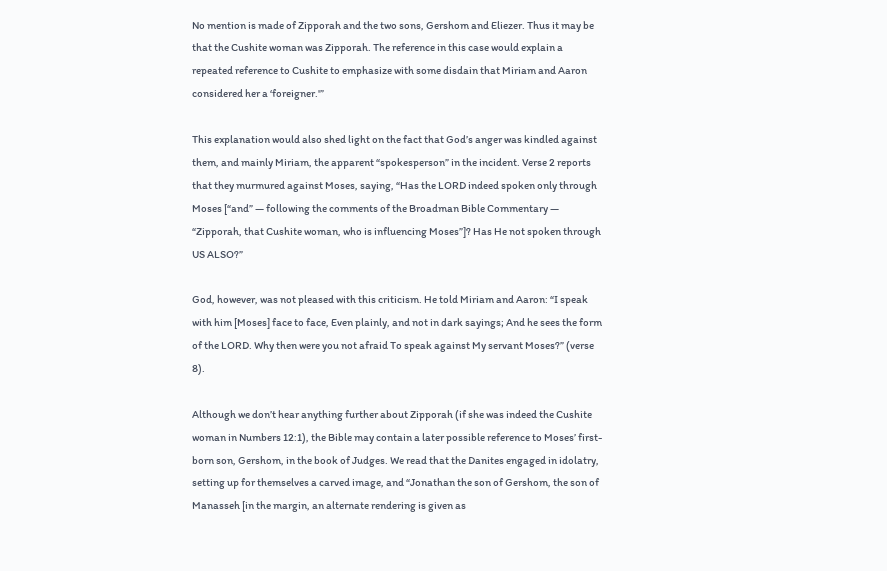No mention is made of Zipporah and the two sons, Gershom and Eliezer. Thus it may be that the Cushite woman was Zipporah. The reference in this case would explain a repeated reference to Cushite to emphasize with some disdain that Miriam and Aaron considered her a ‘foreigner.'”

This explanation would also shed light on the fact that God’s anger was kindled against them, and mainly Miriam, the apparent “spokesperson” in the incident. Verse 2 reports that they murmured against Moses, saying, “Has the LORD indeed spoken only through Moses [“and” — following the comments of the Broadman Bible Commentary — “Zipporah, that Cushite woman, who is influencing Moses”]? Has He not spoken through US ALSO?”

God, however, was not pleased with this criticism. He told Miriam and Aaron: “I speak with him [Moses] face to face, Even plainly, and not in dark sayings; And he sees the form of the LORD. Why then were you not afraid To speak against My servant Moses?” (verse 8).

Although we don’t hear anything further about Zipporah (if she was indeed the Cushite woman in Numbers 12:1), the Bible may contain a later possible reference to Moses’ first-born son, Gershom, in the book of Judges. We read that the Danites engaged in idolatry, setting up for themselves a carved image, and “Jonathan the son of Gershom, the son of Manasseh [in the margin, an alternate rendering is given as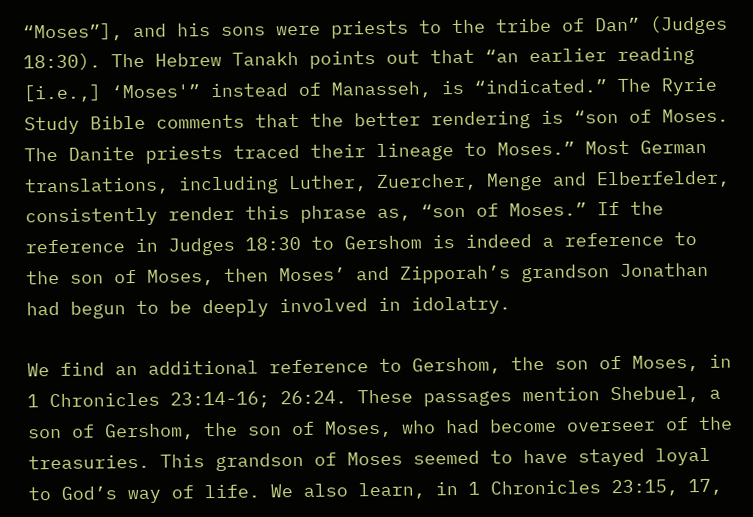“Moses”], and his sons were priests to the tribe of Dan” (Judges 18:30). The Hebrew Tanakh points out that “an earlier reading [i.e.,] ‘Moses'” instead of Manasseh, is “indicated.” The Ryrie Study Bible comments that the better rendering is “son of Moses. The Danite priests traced their lineage to Moses.” Most German translations, including Luther, Zuercher, Menge and Elberfelder, consistently render this phrase as, “son of Moses.” If the reference in Judges 18:30 to Gershom is indeed a reference to the son of Moses, then Moses’ and Zipporah’s grandson Jonathan had begun to be deeply involved in idolatry.

We find an additional reference to Gershom, the son of Moses, in 1 Chronicles 23:14-16; 26:24. These passages mention Shebuel, a son of Gershom, the son of Moses, who had become overseer of the treasuries. This grandson of Moses seemed to have stayed loyal to God’s way of life. We also learn, in 1 Chronicles 23:15, 17,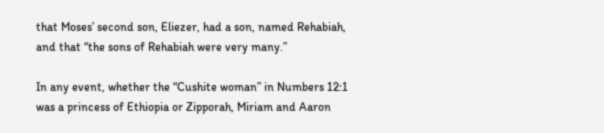that Moses’ second son, Eliezer, had a son, named Rehabiah, and that “the sons of Rehabiah were very many.”

In any event, whether the “Cushite woman” in Numbers 12:1 was a princess of Ethiopia or Zipporah, Miriam and Aaron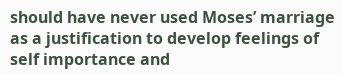should have never used Moses’ marriage as a justification to develop feelings of self importance and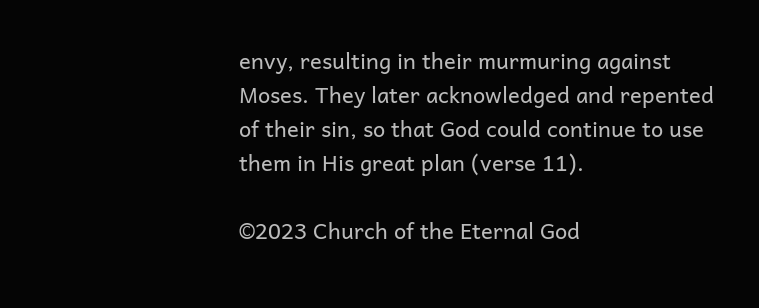envy, resulting in their murmuring against Moses. They later acknowledged and repented of their sin, so that God could continue to use them in His great plan (verse 11).

©2023 Church of the Eternal God